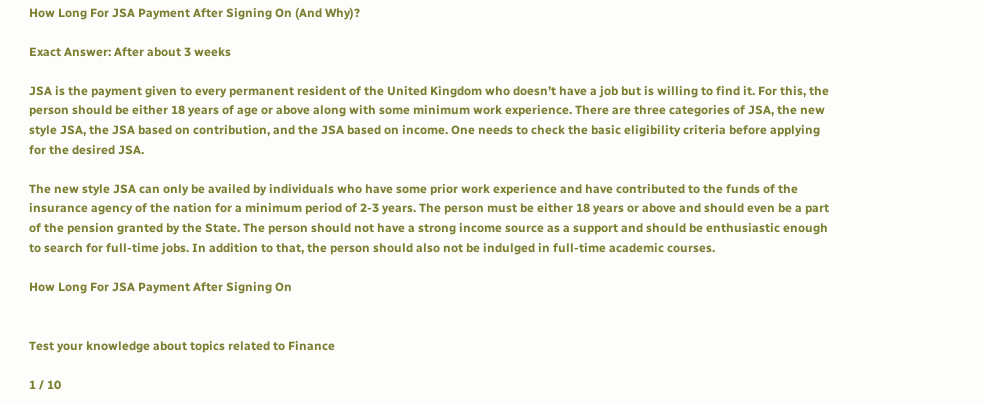How Long For JSA Payment After Signing On (And Why)?

Exact Answer: After about 3 weeks

JSA is the payment given to every permanent resident of the United Kingdom who doesn’t have a job but is willing to find it. For this, the person should be either 18 years of age or above along with some minimum work experience. There are three categories of JSA, the new style JSA, the JSA based on contribution, and the JSA based on income. One needs to check the basic eligibility criteria before applying for the desired JSA.

The new style JSA can only be availed by individuals who have some prior work experience and have contributed to the funds of the insurance agency of the nation for a minimum period of 2-3 years. The person must be either 18 years or above and should even be a part of the pension granted by the State. The person should not have a strong income source as a support and should be enthusiastic enough to search for full-time jobs. In addition to that, the person should also not be indulged in full-time academic courses.

How Long For JSA Payment After Signing On


Test your knowledge about topics related to Finance

1 / 10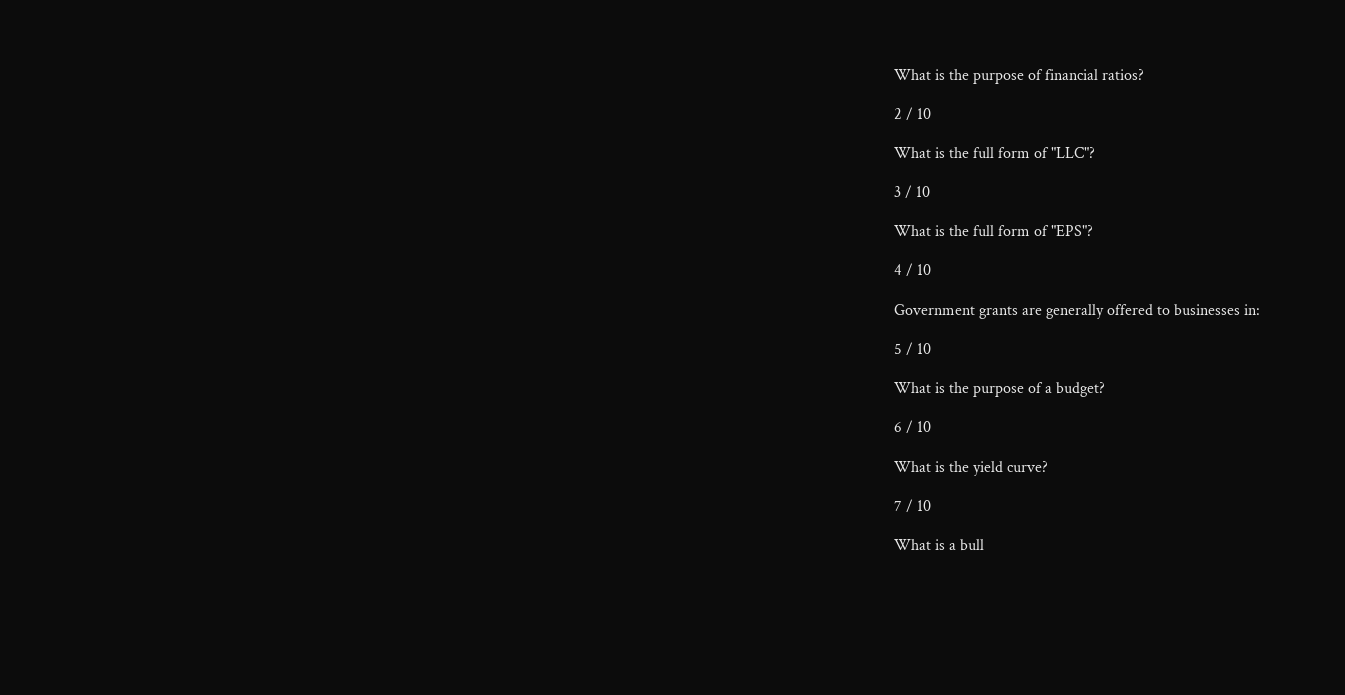What is the purpose of financial ratios?

2 / 10

What is the full form of "LLC"?

3 / 10

What is the full form of "EPS"?

4 / 10

Government grants are generally offered to businesses in:

5 / 10

What is the purpose of a budget?

6 / 10

What is the yield curve?

7 / 10

What is a bull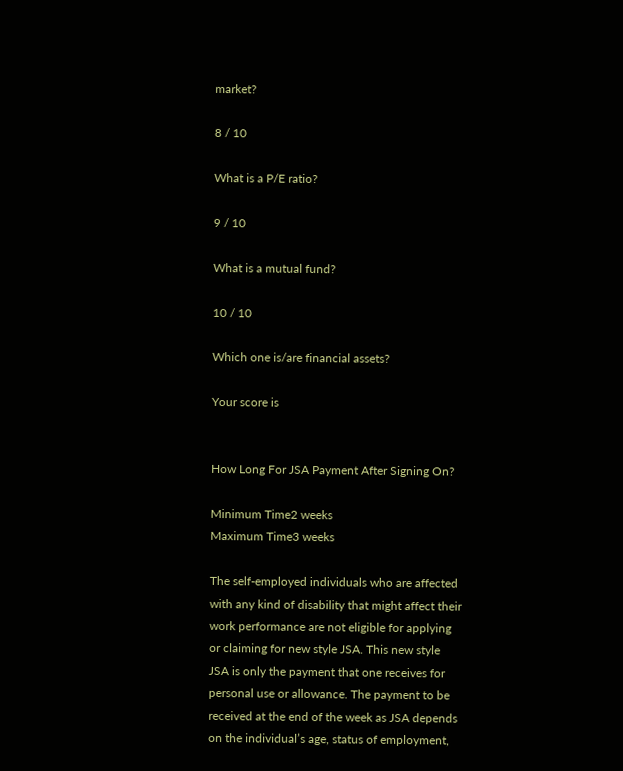market?

8 / 10

What is a P/E ratio?

9 / 10

What is a mutual fund?

10 / 10

Which one is/are financial assets?

Your score is


How Long For JSA Payment After Signing On?

Minimum Time2 weeks
Maximum Time3 weeks

The self-employed individuals who are affected with any kind of disability that might affect their work performance are not eligible for applying or claiming for new style JSA. This new style JSA is only the payment that one receives for personal use or allowance. The payment to be received at the end of the week as JSA depends on the individual’s age, status of employment,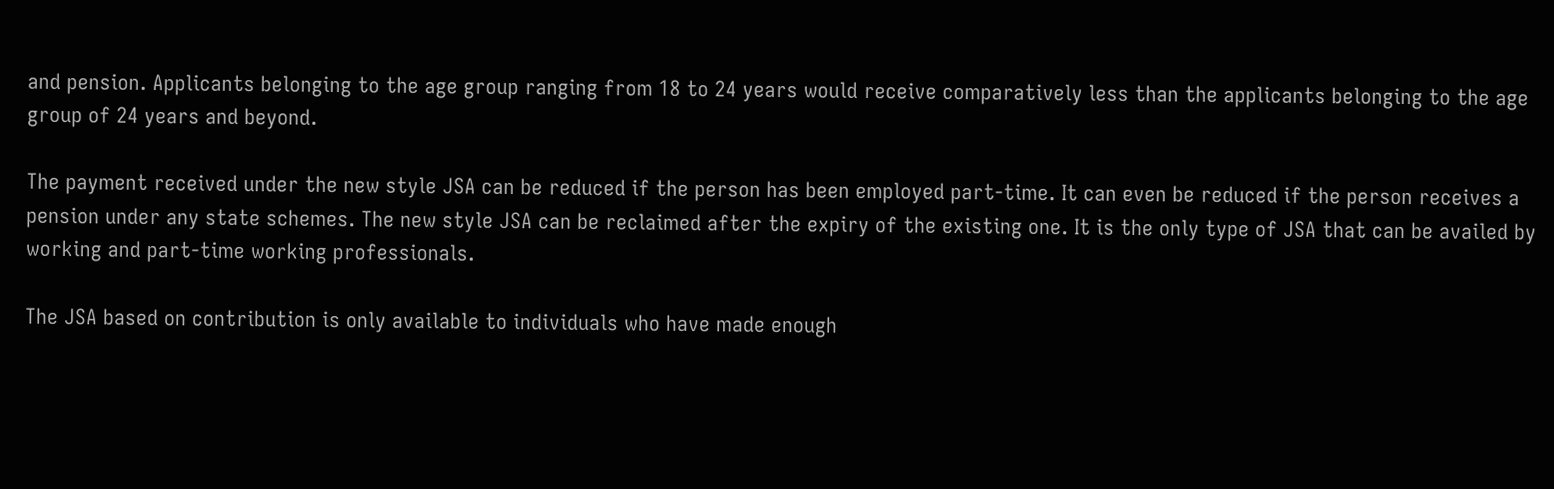and pension. Applicants belonging to the age group ranging from 18 to 24 years would receive comparatively less than the applicants belonging to the age group of 24 years and beyond.

The payment received under the new style JSA can be reduced if the person has been employed part-time. It can even be reduced if the person receives a pension under any state schemes. The new style JSA can be reclaimed after the expiry of the existing one. It is the only type of JSA that can be availed by working and part-time working professionals.

The JSA based on contribution is only available to individuals who have made enough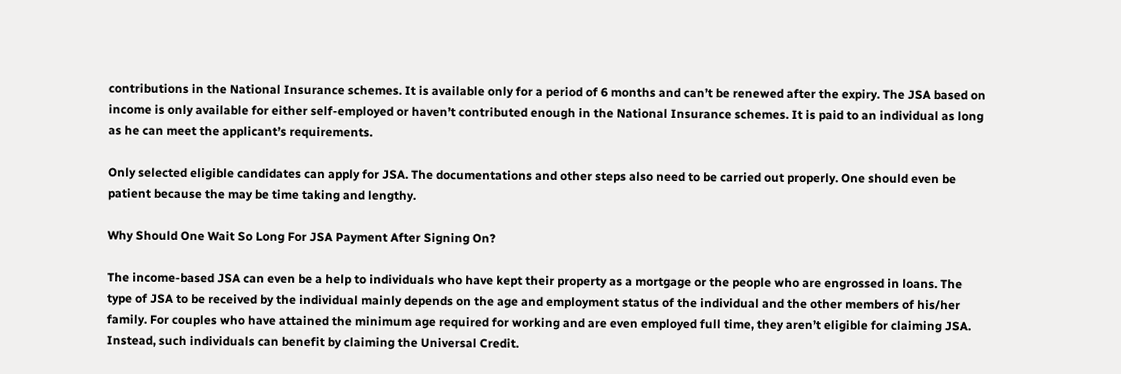contributions in the National Insurance schemes. It is available only for a period of 6 months and can’t be renewed after the expiry. The JSA based on income is only available for either self-employed or haven’t contributed enough in the National Insurance schemes. It is paid to an individual as long as he can meet the applicant’s requirements.

Only selected eligible candidates can apply for JSA. The documentations and other steps also need to be carried out properly. One should even be patient because the may be time taking and lengthy.

Why Should One Wait So Long For JSA Payment After Signing On?

The income-based JSA can even be a help to individuals who have kept their property as a mortgage or the people who are engrossed in loans. The type of JSA to be received by the individual mainly depends on the age and employment status of the individual and the other members of his/her family. For couples who have attained the minimum age required for working and are even employed full time, they aren’t eligible for claiming JSA. Instead, such individuals can benefit by claiming the Universal Credit.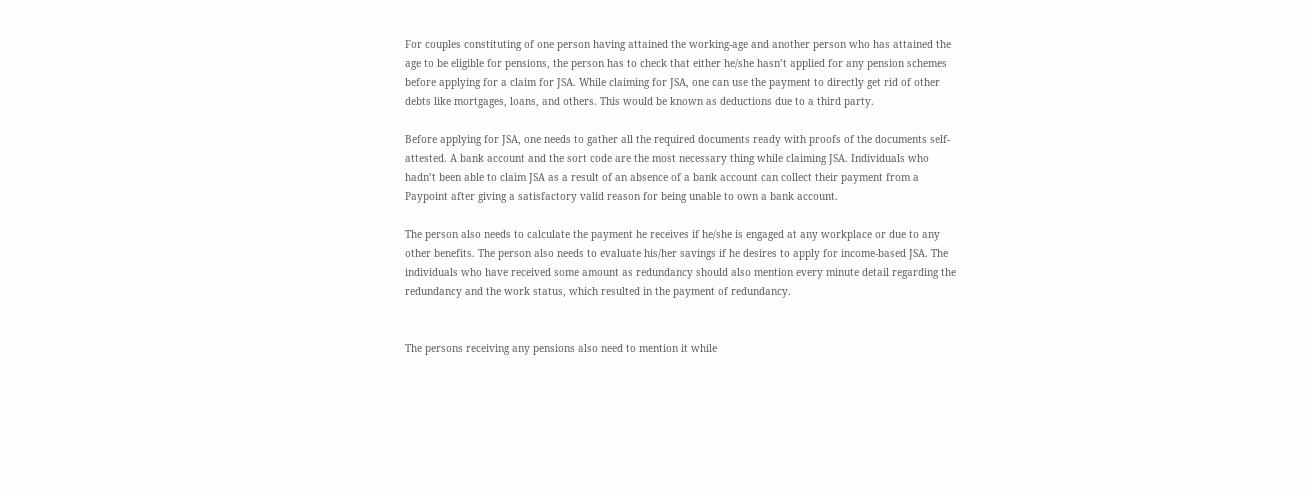For couples constituting of one person having attained the working-age and another person who has attained the age to be eligible for pensions, the person has to check that either he/she hasn’t applied for any pension schemes before applying for a claim for JSA. While claiming for JSA, one can use the payment to directly get rid of other debts like mortgages, loans, and others. This would be known as deductions due to a third party.

Before applying for JSA, one needs to gather all the required documents ready with proofs of the documents self-attested. A bank account and the sort code are the most necessary thing while claiming JSA. Individuals who hadn’t been able to claim JSA as a result of an absence of a bank account can collect their payment from a Paypoint after giving a satisfactory valid reason for being unable to own a bank account.

The person also needs to calculate the payment he receives if he/she is engaged at any workplace or due to any other benefits. The person also needs to evaluate his/her savings if he desires to apply for income-based JSA. The individuals who have received some amount as redundancy should also mention every minute detail regarding the redundancy and the work status, which resulted in the payment of redundancy.


The persons receiving any pensions also need to mention it while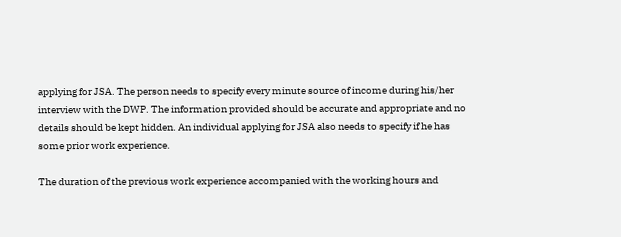applying for JSA. The person needs to specify every minute source of income during his/her interview with the DWP. The information provided should be accurate and appropriate and no details should be kept hidden. An individual applying for JSA also needs to specify if he has some prior work experience.

The duration of the previous work experience accompanied with the working hours and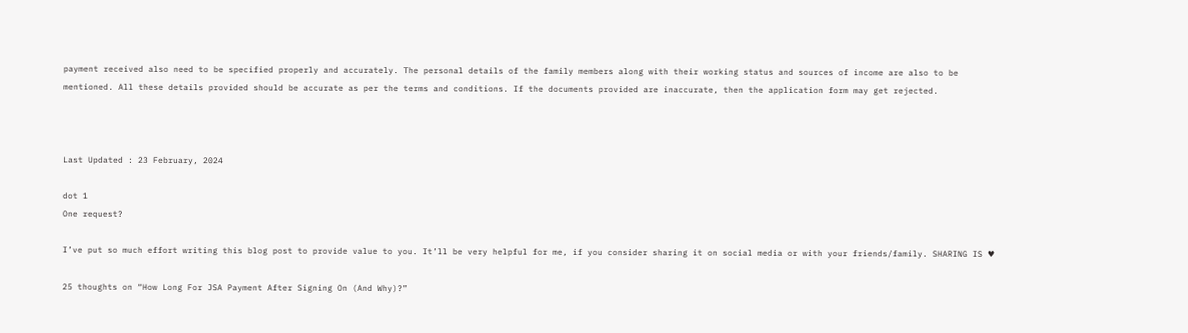payment received also need to be specified properly and accurately. The personal details of the family members along with their working status and sources of income are also to be mentioned. All these details provided should be accurate as per the terms and conditions. If the documents provided are inaccurate, then the application form may get rejected.



Last Updated : 23 February, 2024

dot 1
One request?

I’ve put so much effort writing this blog post to provide value to you. It’ll be very helpful for me, if you consider sharing it on social media or with your friends/family. SHARING IS ♥

25 thoughts on “How Long For JSA Payment After Signing On (And Why)?”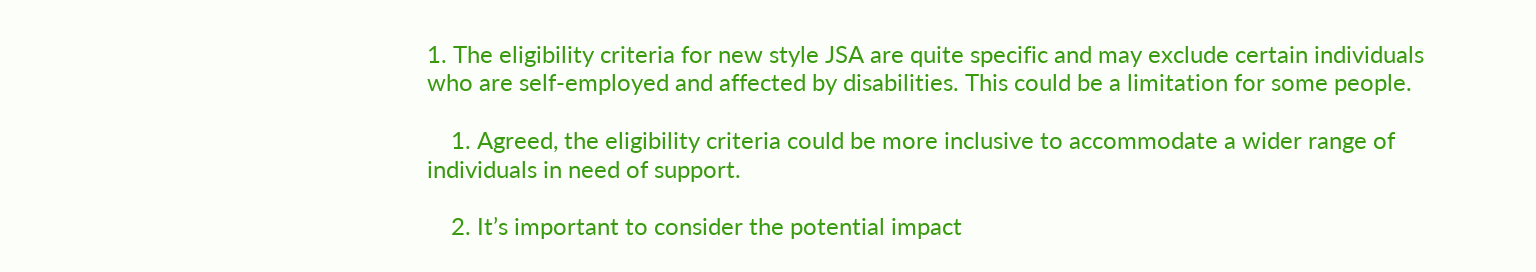1. The eligibility criteria for new style JSA are quite specific and may exclude certain individuals who are self-employed and affected by disabilities. This could be a limitation for some people.

    1. Agreed, the eligibility criteria could be more inclusive to accommodate a wider range of individuals in need of support.

    2. It’s important to consider the potential impact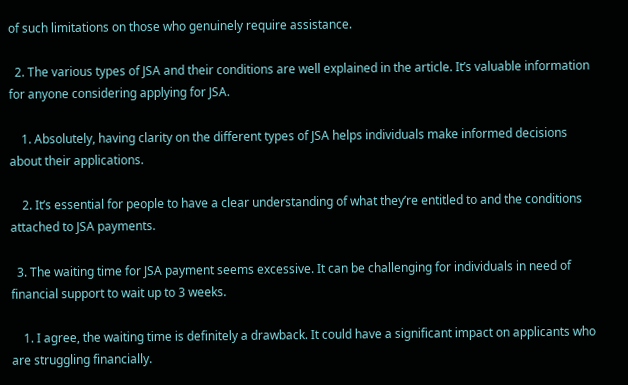of such limitations on those who genuinely require assistance.

  2. The various types of JSA and their conditions are well explained in the article. It’s valuable information for anyone considering applying for JSA.

    1. Absolutely, having clarity on the different types of JSA helps individuals make informed decisions about their applications.

    2. It’s essential for people to have a clear understanding of what they’re entitled to and the conditions attached to JSA payments.

  3. The waiting time for JSA payment seems excessive. It can be challenging for individuals in need of financial support to wait up to 3 weeks.

    1. I agree, the waiting time is definitely a drawback. It could have a significant impact on applicants who are struggling financially.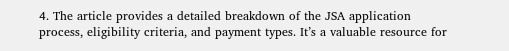4. The article provides a detailed breakdown of the JSA application process, eligibility criteria, and payment types. It’s a valuable resource for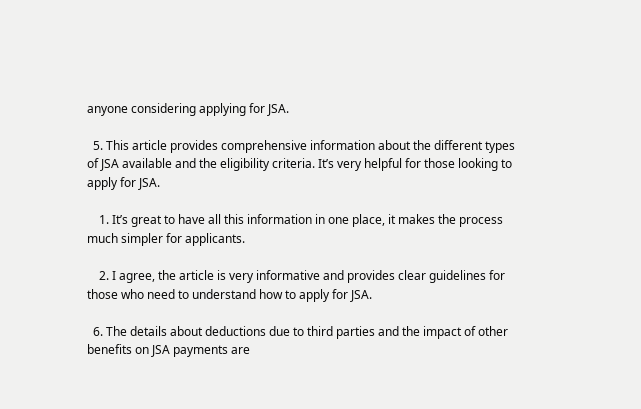anyone considering applying for JSA.

  5. This article provides comprehensive information about the different types of JSA available and the eligibility criteria. It’s very helpful for those looking to apply for JSA.

    1. It’s great to have all this information in one place, it makes the process much simpler for applicants.

    2. I agree, the article is very informative and provides clear guidelines for those who need to understand how to apply for JSA.

  6. The details about deductions due to third parties and the impact of other benefits on JSA payments are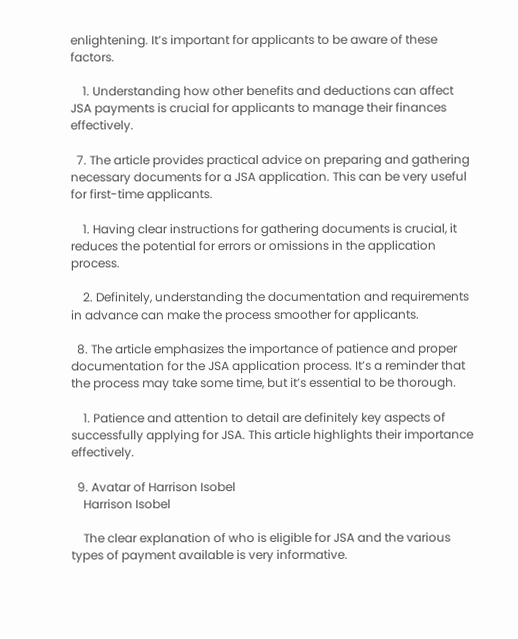enlightening. It’s important for applicants to be aware of these factors.

    1. Understanding how other benefits and deductions can affect JSA payments is crucial for applicants to manage their finances effectively.

  7. The article provides practical advice on preparing and gathering necessary documents for a JSA application. This can be very useful for first-time applicants.

    1. Having clear instructions for gathering documents is crucial, it reduces the potential for errors or omissions in the application process.

    2. Definitely, understanding the documentation and requirements in advance can make the process smoother for applicants.

  8. The article emphasizes the importance of patience and proper documentation for the JSA application process. It’s a reminder that the process may take some time, but it’s essential to be thorough.

    1. Patience and attention to detail are definitely key aspects of successfully applying for JSA. This article highlights their importance effectively.

  9. Avatar of Harrison Isobel
    Harrison Isobel

    The clear explanation of who is eligible for JSA and the various types of payment available is very informative.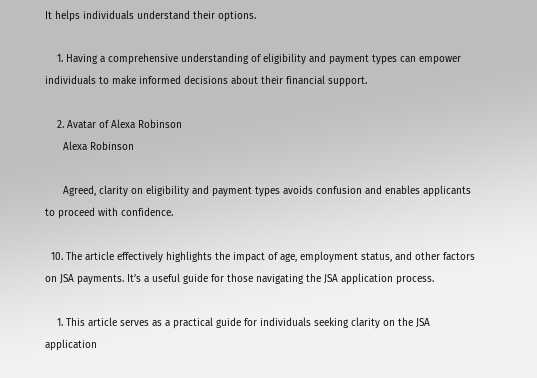It helps individuals understand their options.

    1. Having a comprehensive understanding of eligibility and payment types can empower individuals to make informed decisions about their financial support.

    2. Avatar of Alexa Robinson
      Alexa Robinson

      Agreed, clarity on eligibility and payment types avoids confusion and enables applicants to proceed with confidence.

  10. The article effectively highlights the impact of age, employment status, and other factors on JSA payments. It’s a useful guide for those navigating the JSA application process.

    1. This article serves as a practical guide for individuals seeking clarity on the JSA application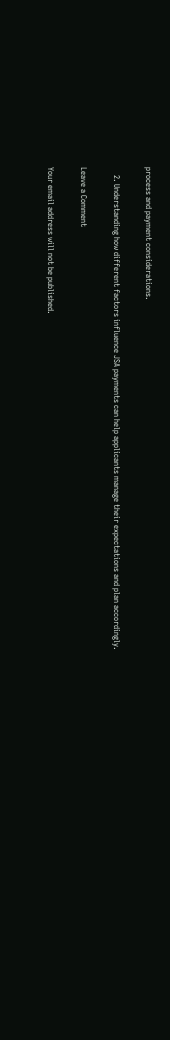process and payment considerations.

    2. Understanding how different factors influence JSA payments can help applicants manage their expectations and plan accordingly.

Leave a Comment

Your email address will not be published.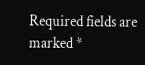Required fields are marked *